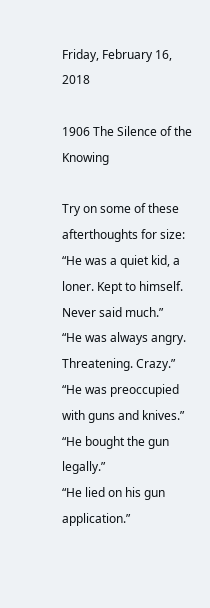Friday, February 16, 2018

1906 The Silence of the Knowing

Try on some of these afterthoughts for size:
“He was a quiet kid, a loner. Kept to himself. Never said much.”
“He was always angry. Threatening. Crazy.”
“He was preoccupied with guns and knives.”
“He bought the gun legally.”
“He lied on his gun application.”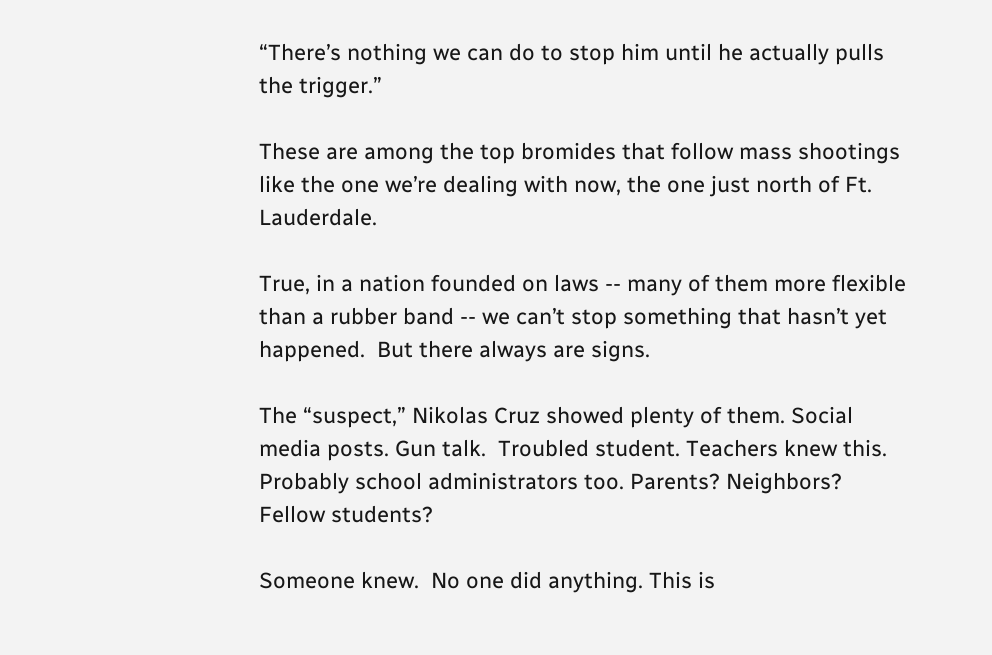“There’s nothing we can do to stop him until he actually pulls the trigger.”

These are among the top bromides that follow mass shootings like the one we’re dealing with now, the one just north of Ft. Lauderdale.

True, in a nation founded on laws -- many of them more flexible than a rubber band -- we can’t stop something that hasn’t yet happened.  But there always are signs.

The “suspect,” Nikolas Cruz showed plenty of them. Social media posts. Gun talk.  Troubled student. Teachers knew this. Probably school administrators too. Parents? Neighbors?  Fellow students?

Someone knew.  No one did anything. This is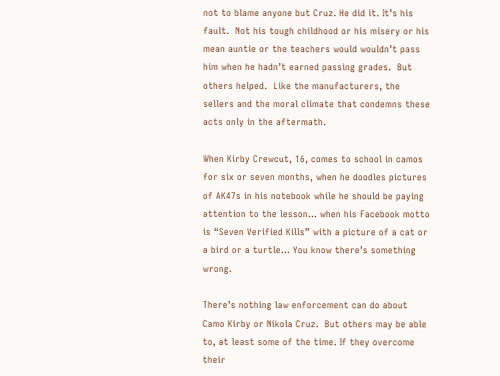not to blame anyone but Cruz. He did it. It’s his fault.  Not his tough childhood or his misery or his mean auntie or the teachers would wouldn’t pass him when he hadn’t earned passing grades.  But others helped.  Like the manufacturers, the sellers and the moral climate that condemns these acts only in the aftermath.

When Kirby Crewcut, 16, comes to school in camos for six or seven months, when he doodles pictures of AK47s in his notebook while he should be paying attention to the lesson… when his Facebook motto is “Seven Verified Kills” with a picture of a cat or a bird or a turtle… You know there’s something wrong.

There’s nothing law enforcement can do about Camo Kirby or Nikola Cruz.  But others may be able to, at least some of the time. If they overcome their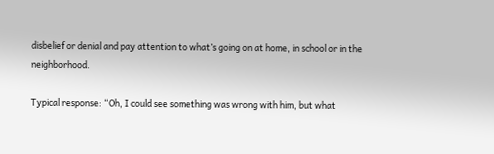disbelief or denial and pay attention to what’s going on at home, in school or in the neighborhood.

Typical response: “Oh, I could see something was wrong with him, but what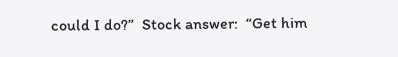could I do?”  Stock answer:  “Get him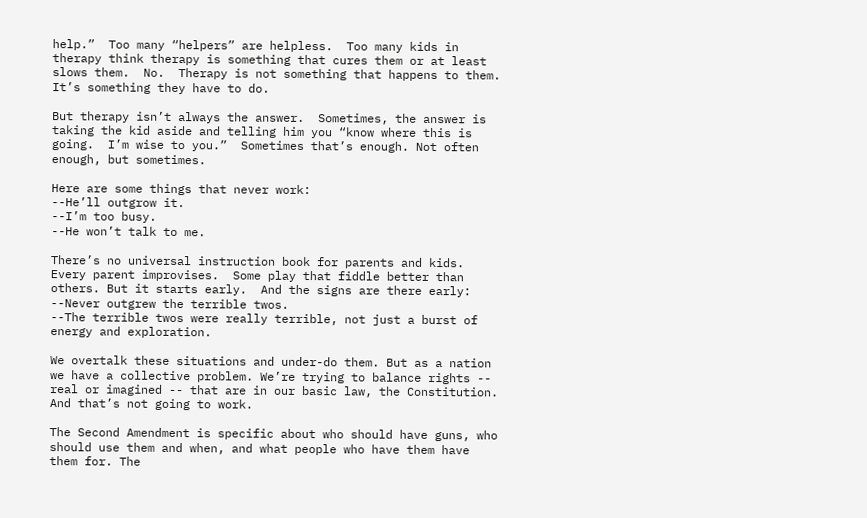help.”  Too many “helpers” are helpless.  Too many kids in therapy think therapy is something that cures them or at least slows them.  No.  Therapy is not something that happens to them.  It’s something they have to do.

But therapy isn’t always the answer.  Sometimes, the answer is taking the kid aside and telling him you “know where this is going.  I’m wise to you.”  Sometimes that’s enough. Not often enough, but sometimes.

Here are some things that never work:
--He’ll outgrow it.
--I’m too busy.
--He won’t talk to me.

There’s no universal instruction book for parents and kids.  Every parent improvises.  Some play that fiddle better than others. But it starts early.  And the signs are there early:
--Never outgrew the terrible twos.
--The terrible twos were really terrible, not just a burst of energy and exploration.

We overtalk these situations and under-do them. But as a nation we have a collective problem. We’re trying to balance rights -- real or imagined -- that are in our basic law, the Constitution. And that’s not going to work.

The Second Amendment is specific about who should have guns, who should use them and when, and what people who have them have them for. The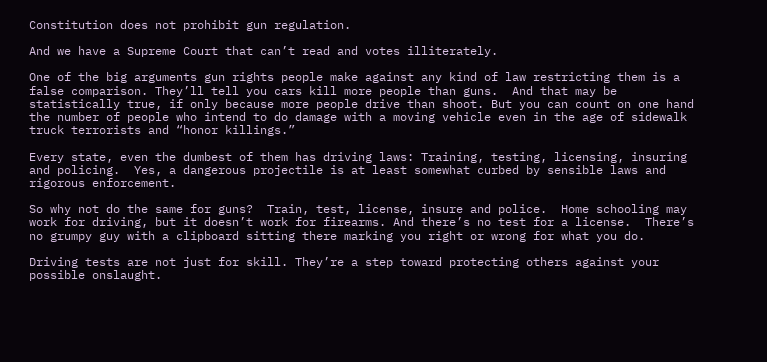Constitution does not prohibit gun regulation.

And we have a Supreme Court that can’t read and votes illiterately.

One of the big arguments gun rights people make against any kind of law restricting them is a false comparison. They’ll tell you cars kill more people than guns.  And that may be statistically true, if only because more people drive than shoot. But you can count on one hand the number of people who intend to do damage with a moving vehicle even in the age of sidewalk truck terrorists and “honor killings.”

Every state, even the dumbest of them has driving laws: Training, testing, licensing, insuring and policing.  Yes, a dangerous projectile is at least somewhat curbed by sensible laws and rigorous enforcement.

So why not do the same for guns?  Train, test, license, insure and police.  Home schooling may work for driving, but it doesn’t work for firearms. And there’s no test for a license.  There’s no grumpy guy with a clipboard sitting there marking you right or wrong for what you do.

Driving tests are not just for skill. They’re a step toward protecting others against your possible onslaught.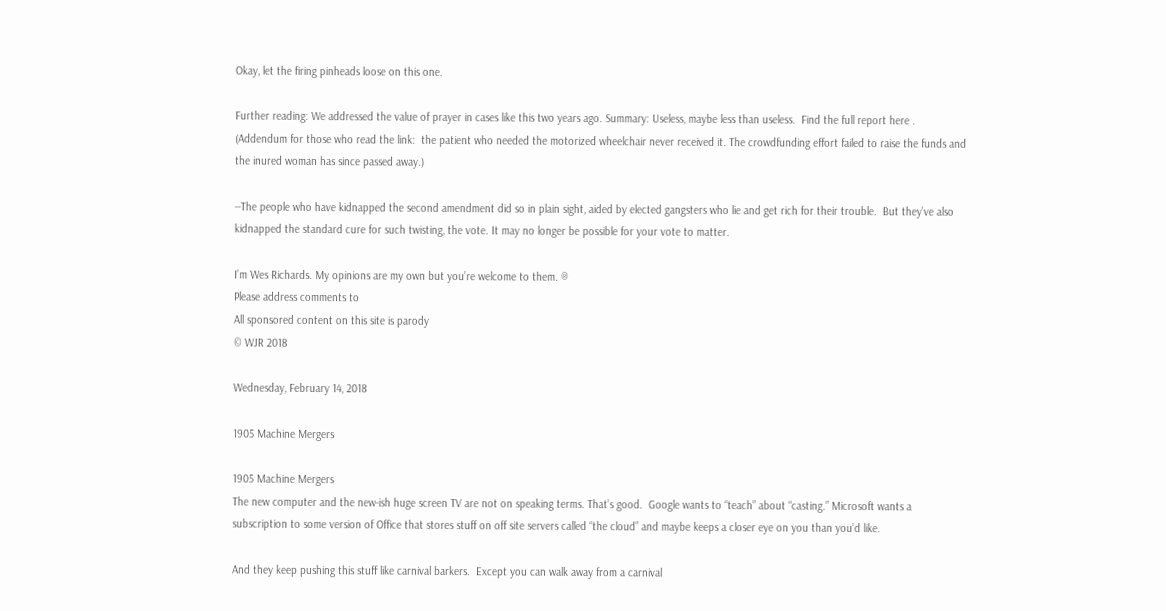Okay, let the firing pinheads loose on this one.

Further reading: We addressed the value of prayer in cases like this two years ago. Summary: Useless, maybe less than useless.  Find the full report here .  (Addendum for those who read the link:  the patient who needed the motorized wheelchair never received it. The crowdfunding effort failed to raise the funds and the inured woman has since passed away.)

--The people who have kidnapped the second amendment did so in plain sight, aided by elected gangsters who lie and get rich for their trouble.  But they’ve also kidnapped the standard cure for such twisting, the vote. It may no longer be possible for your vote to matter.

I’m Wes Richards. My opinions are my own but you’re welcome to them. ®
Please address comments to
All sponsored content on this site is parody
© WJR 2018

Wednesday, February 14, 2018

1905 Machine Mergers

1905 Machine Mergers
The new computer and the new-ish huge screen TV are not on speaking terms. That’s good.  Google wants to “teach” about “casting.” Microsoft wants a subscription to some version of Office that stores stuff on off site servers called “the cloud” and maybe keeps a closer eye on you than you’d like.

And they keep pushing this stuff like carnival barkers.  Except you can walk away from a carnival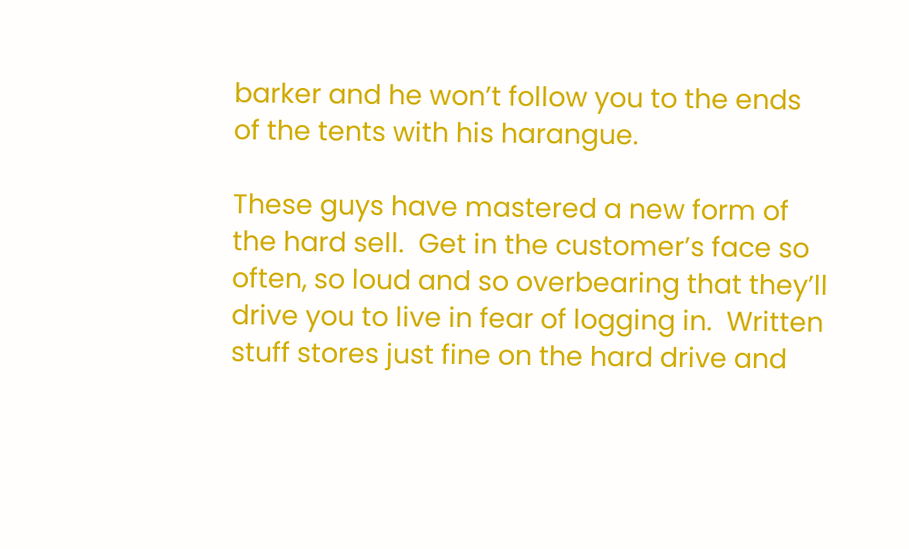barker and he won’t follow you to the ends of the tents with his harangue.

These guys have mastered a new form of the hard sell.  Get in the customer’s face so often, so loud and so overbearing that they’ll drive you to live in fear of logging in.  Written stuff stores just fine on the hard drive and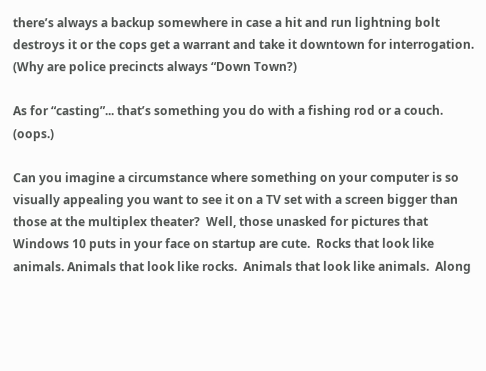there’s always a backup somewhere in case a hit and run lightning bolt destroys it or the cops get a warrant and take it downtown for interrogation. (Why are police precincts always “Down Town?)

As for “casting”... that’s something you do with a fishing rod or a couch. (oops.)

Can you imagine a circumstance where something on your computer is so visually appealing you want to see it on a TV set with a screen bigger than those at the multiplex theater?  Well, those unasked for pictures that Windows 10 puts in your face on startup are cute.  Rocks that look like animals. Animals that look like rocks.  Animals that look like animals.  Along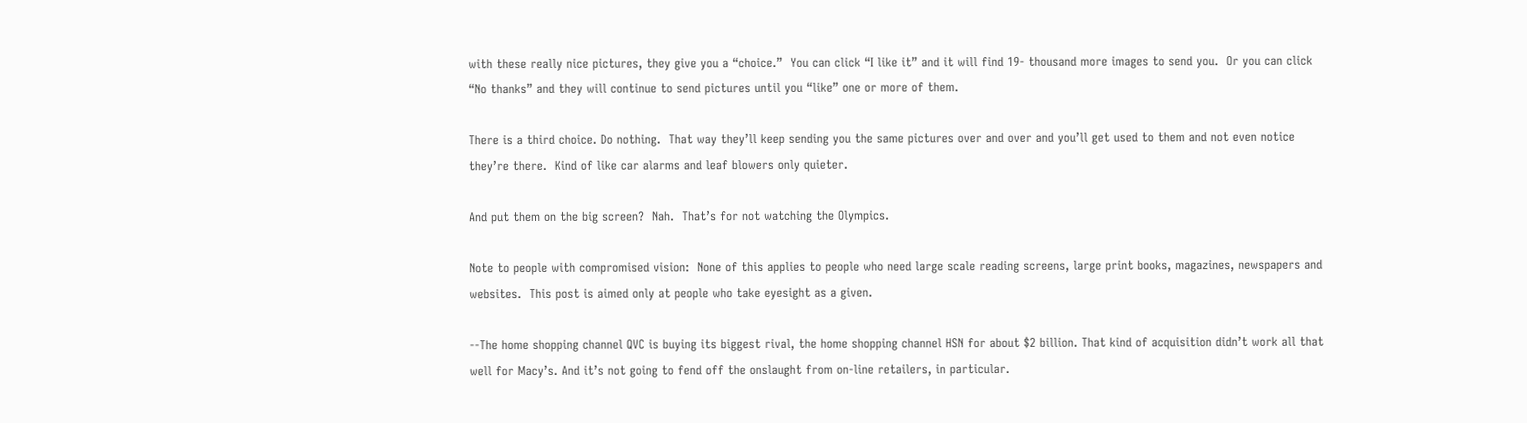with these really nice pictures, they give you a “choice.”  You can click “I like it” and it will find 19- thousand more images to send you.  Or you can click “No thanks” and they will continue to send pictures until you “like” one or more of them.

There is a third choice. Do nothing.  That way they’ll keep sending you the same pictures over and over and you’ll get used to them and not even notice they’re there.  Kind of like car alarms and leaf blowers only quieter.

And put them on the big screen?  Nah.  That’s for not watching the Olympics.

Note to people with compromised vision:  None of this applies to people who need large scale reading screens, large print books, magazines, newspapers and websites.  This post is aimed only at people who take eyesight as a given.

--The home shopping channel QVC is buying its biggest rival, the home shopping channel HSN for about $2 billion. That kind of acquisition didn’t work all that well for Macy’s. And it’s not going to fend off the onslaught from on-line retailers, in particular.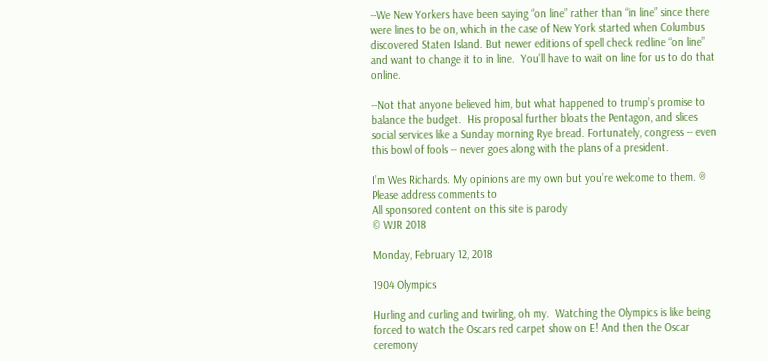--We New Yorkers have been saying “on line” rather than “in line” since there were lines to be on, which in the case of New York started when Columbus discovered Staten Island. But newer editions of spell check redline “on line” and want to change it to in line.  You’ll have to wait on line for us to do that online.

--Not that anyone believed him, but what happened to trump’s promise to balance the budget.  His proposal further bloats the Pentagon, and slices social services like a Sunday morning Rye bread. Fortunately, congress -- even this bowl of fools -- never goes along with the plans of a president.

I’m Wes Richards. My opinions are my own but you’re welcome to them. ®
Please address comments to
All sponsored content on this site is parody
© WJR 2018

Monday, February 12, 2018

1904 Olympics

Hurling and curling and twirling, oh my.  Watching the Olympics is like being forced to watch the Oscars red carpet show on E! And then the Oscar ceremony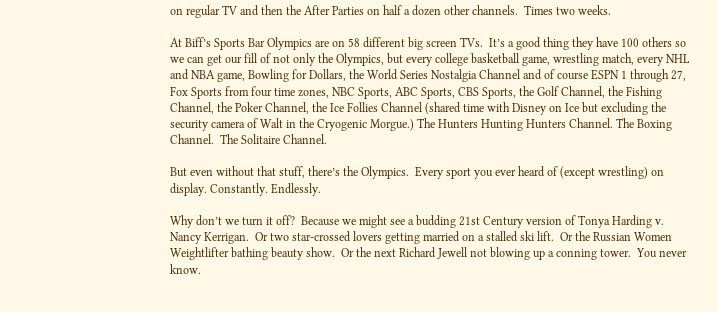on regular TV and then the After Parties on half a dozen other channels.  Times two weeks.

At Biff’s Sports Bar Olympics are on 58 different big screen TVs.  It’s a good thing they have 100 others so we can get our fill of not only the Olympics, but every college basketball game, wrestling match, every NHL and NBA game, Bowling for Dollars, the World Series Nostalgia Channel and of course ESPN 1 through 27, Fox Sports from four time zones, NBC Sports, ABC Sports, CBS Sports, the Golf Channel, the Fishing Channel, the Poker Channel, the Ice Follies Channel (shared time with Disney on Ice but excluding the security camera of Walt in the Cryogenic Morgue.) The Hunters Hunting Hunters Channel. The Boxing Channel.  The Solitaire Channel.

But even without that stuff, there’s the Olympics.  Every sport you ever heard of (except wrestling) on display. Constantly. Endlessly.

Why don’t we turn it off?  Because we might see a budding 21st Century version of Tonya Harding v. Nancy Kerrigan.  Or two star-crossed lovers getting married on a stalled ski lift.  Or the Russian Women Weightlifter bathing beauty show.  Or the next Richard Jewell not blowing up a conning tower.  You never know.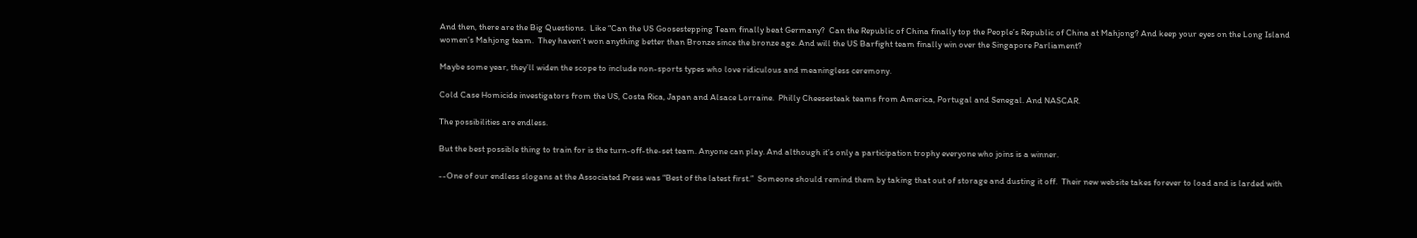And then, there are the Big Questions.  Like “Can the US Goosestepping Team finally beat Germany?  Can the Republic of China finally top the People’s Republic of China at Mahjong? And keep your eyes on the Long Island women’s Mahjong team.  They haven’t won anything better than Bronze since the bronze age. And will the US Barfight team finally win over the Singapore Parliament?

Maybe some year, they’ll widen the scope to include non-sports types who love ridiculous and meaningless ceremony.

Cold Case Homicide investigators from the US, Costa Rica, Japan and Alsace Lorraine.  Philly Cheesesteak teams from America, Portugal and Senegal. And NASCAR.

The possibilities are endless.

But the best possible thing to train for is the turn-off-the-set team. Anyone can play. And although it’s only a participation trophy everyone who joins is a winner.

--One of our endless slogans at the Associated Press was “Best of the latest first.”  Someone should remind them by taking that out of storage and dusting it off.  Their new website takes forever to load and is larded with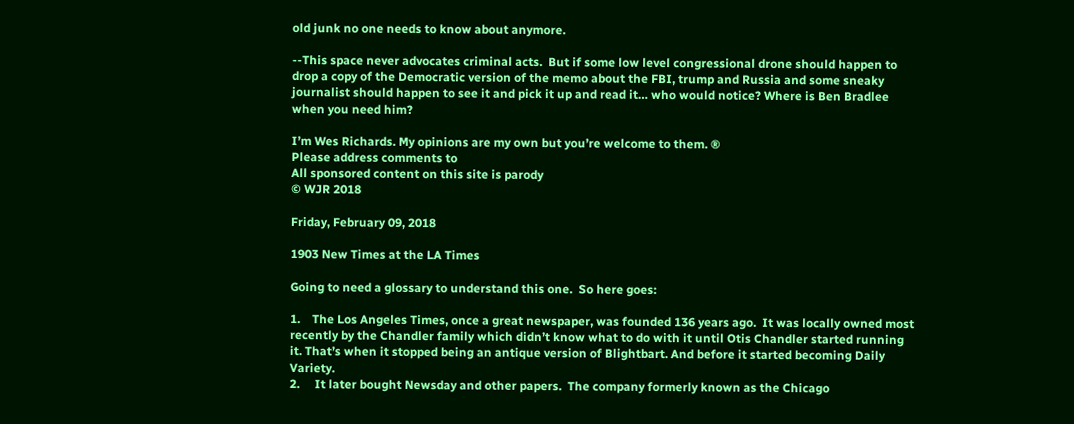old junk no one needs to know about anymore.

--This space never advocates criminal acts.  But if some low level congressional drone should happen to drop a copy of the Democratic version of the memo about the FBI, trump and Russia and some sneaky journalist should happen to see it and pick it up and read it… who would notice? Where is Ben Bradlee when you need him?

I’m Wes Richards. My opinions are my own but you’re welcome to them. ®
Please address comments to
All sponsored content on this site is parody
© WJR 2018

Friday, February 09, 2018

1903 New Times at the LA Times

Going to need a glossary to understand this one.  So here goes:

1.    The Los Angeles Times, once a great newspaper, was founded 136 years ago.  It was locally owned most recently by the Chandler family which didn’t know what to do with it until Otis Chandler started running it. That’s when it stopped being an antique version of Blightbart. And before it started becoming Daily Variety.
2.     It later bought Newsday and other papers.  The company formerly known as the Chicago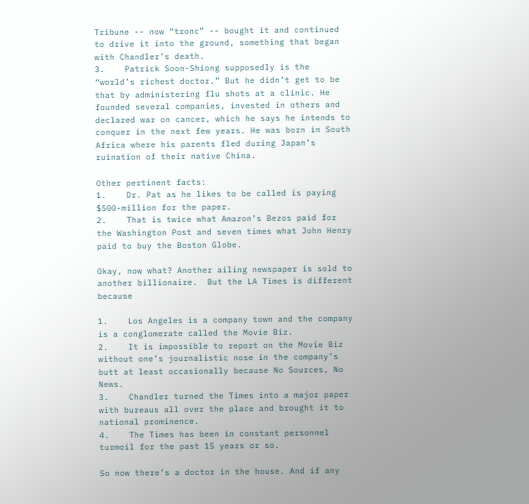Tribune -- now “tronc” -- bought it and continued to drive it into the ground, something that began with Chandler’s death.
3.    Patrick Soon-Shiong supposedly is the “world’s richest doctor.” But he didn’t get to be that by administering flu shots at a clinic. He founded several companies, invested in others and declared war on cancer, which he says he intends to conquer in the next few years. He was born in South Africa where his parents fled during Japan’s ruination of their native China.

Other pertinent facts:
1.    Dr. Pat as he likes to be called is paying $500-million for the paper.
2.    That is twice what Amazon’s Bezos paid for the Washington Post and seven times what John Henry paid to buy the Boston Globe.

Okay, now what? Another ailing newspaper is sold to another billionaire.  But the LA Times is different because

1.    Los Angeles is a company town and the company is a conglomerate called the Movie Biz.
2.    It is impossible to report on the Movie Biz without one’s journalistic nose in the company’s butt at least occasionally because No Sources, No News.
3.    Chandler turned the Times into a major paper with bureaus all over the place and brought it to national prominence.
4.    The Times has been in constant personnel turmoil for the past 15 years or so.

So now there’s a doctor in the house. And if any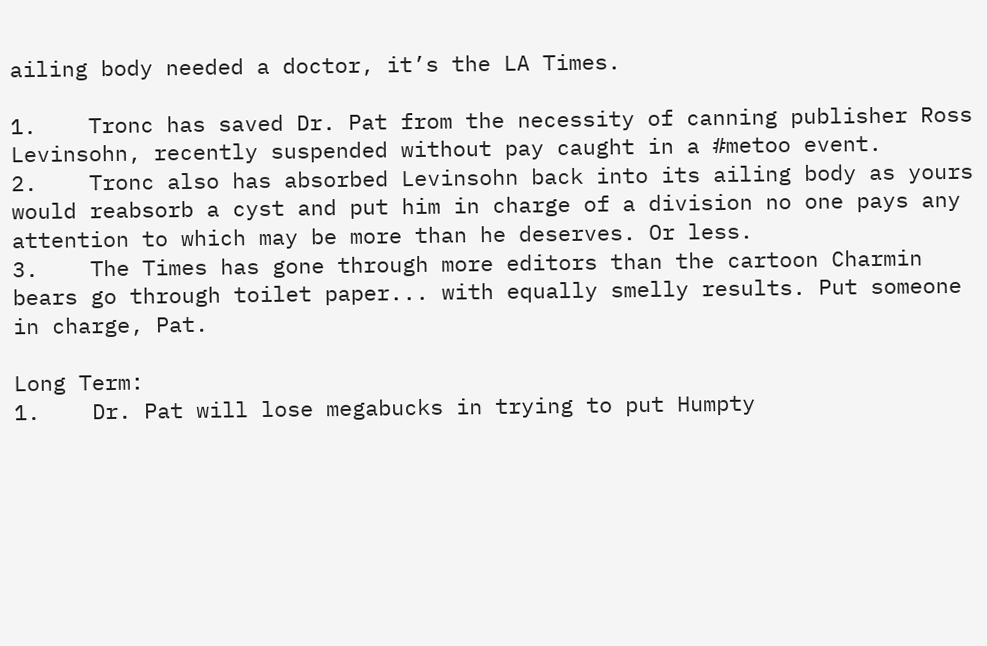ailing body needed a doctor, it’s the LA Times.

1.    Tronc has saved Dr. Pat from the necessity of canning publisher Ross Levinsohn, recently suspended without pay caught in a #metoo event.
2.    Tronc also has absorbed Levinsohn back into its ailing body as yours would reabsorb a cyst and put him in charge of a division no one pays any attention to which may be more than he deserves. Or less.
3.    The Times has gone through more editors than the cartoon Charmin bears go through toilet paper... with equally smelly results. Put someone in charge, Pat.

Long Term:
1.    Dr. Pat will lose megabucks in trying to put Humpty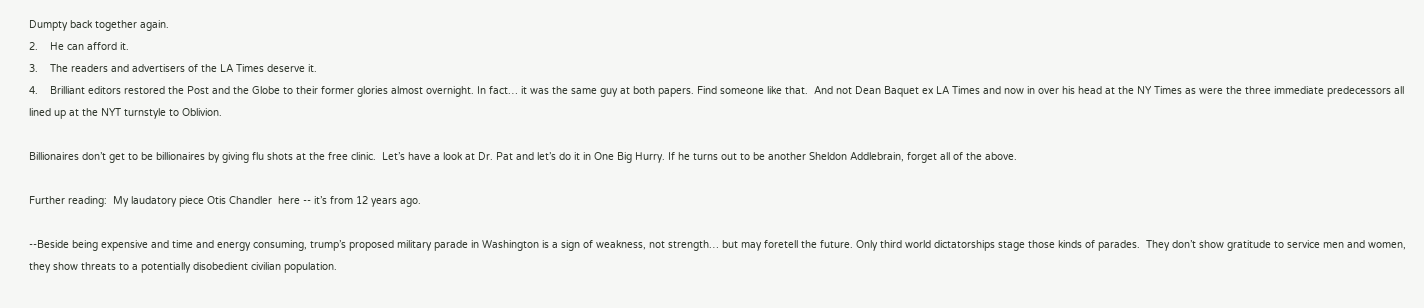Dumpty back together again.
2.    He can afford it.
3.    The readers and advertisers of the LA Times deserve it.
4.    Brilliant editors restored the Post and the Globe to their former glories almost overnight. In fact… it was the same guy at both papers. Find someone like that.  And not Dean Baquet ex LA Times and now in over his head at the NY Times as were the three immediate predecessors all lined up at the NYT turnstyle to Oblivion.

Billionaires don’t get to be billionaires by giving flu shots at the free clinic.  Let’s have a look at Dr. Pat and let’s do it in One Big Hurry. If he turns out to be another Sheldon Addlebrain, forget all of the above.

Further reading:  My laudatory piece Otis Chandler  here -- it’s from 12 years ago.

--Beside being expensive and time and energy consuming, trump’s proposed military parade in Washington is a sign of weakness, not strength… but may foretell the future. Only third world dictatorships stage those kinds of parades.  They don’t show gratitude to service men and women, they show threats to a potentially disobedient civilian population.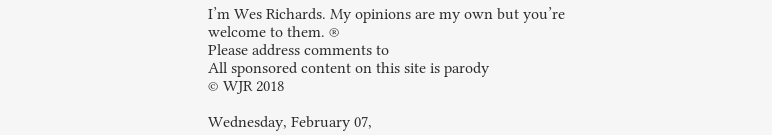I’m Wes Richards. My opinions are my own but you’re welcome to them. ®
Please address comments to
All sponsored content on this site is parody
© WJR 2018

Wednesday, February 07,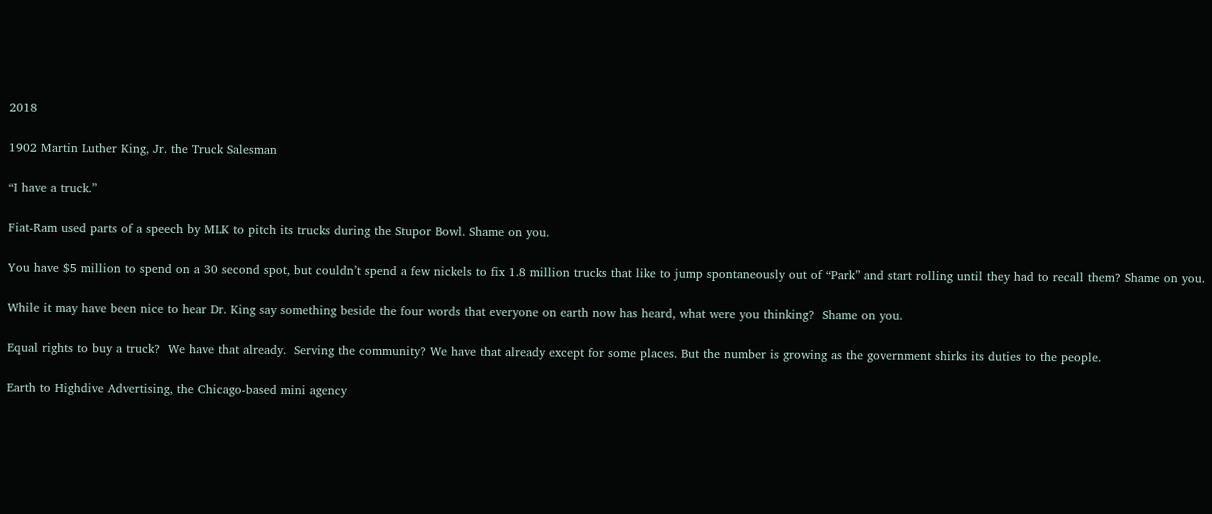2018

1902 Martin Luther King, Jr. the Truck Salesman

“I have a truck.”

Fiat-Ram used parts of a speech by MLK to pitch its trucks during the Stupor Bowl. Shame on you.

You have $5 million to spend on a 30 second spot, but couldn’t spend a few nickels to fix 1.8 million trucks that like to jump spontaneously out of “Park” and start rolling until they had to recall them? Shame on you.

While it may have been nice to hear Dr. King say something beside the four words that everyone on earth now has heard, what were you thinking?  Shame on you.

Equal rights to buy a truck?  We have that already.  Serving the community? We have that already except for some places. But the number is growing as the government shirks its duties to the people.

Earth to Highdive Advertising, the Chicago-based mini agency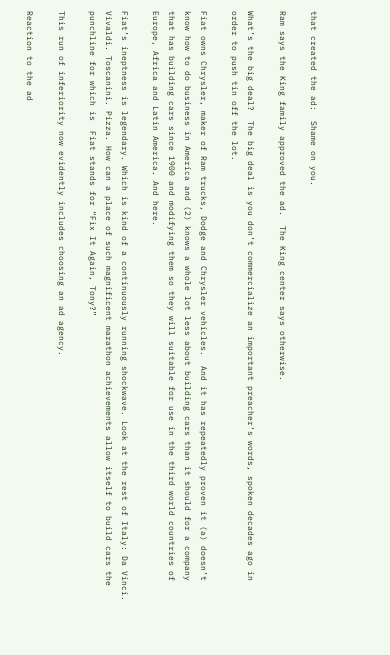that created the ad:  Shame on you.

Ram says the King family approved the ad.  The King center says otherwise.

What’s the big deal?  The big deal is you don’t commercialize an important preacher’s words, spoken decades ago in order to push tin off the lot.

Fiat owns Chrysler, maker of Ram trucks, Dodge and Chrysler vehicles.  And it has repeatedly proven it (a) doesn’t know how to do business in America and (2) knows a whole lot less about building cars than it should for a company that has building cars since 1900 and modifying them so they will suitable for use in the third world countries of Europe, Africa and Latin America. And here.

Fiat’s ineptness is legendary. Which is kind of a continuously running shockwave. Look at the rest of Italy: Da Vinci. Vivaldi. Toscanini. Pizza. How can a place of such magnificent marathon achievements allow itself to build cars the punchline for which is  Fiat stands for “Fix It Again, Tony?”

This run of inferiority now evidently includes choosing an ad agency.

Reaction to the ad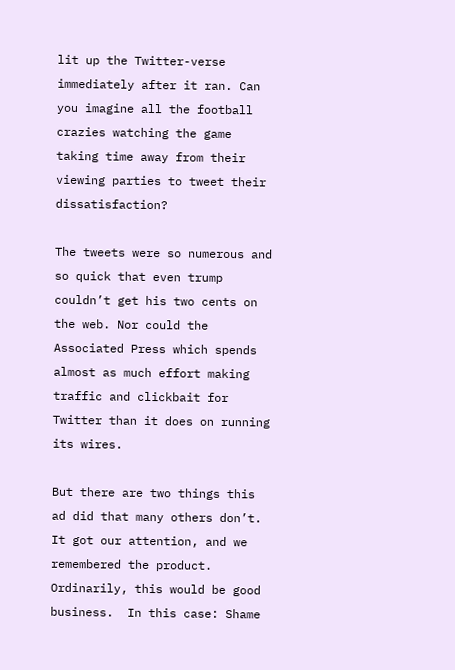lit up the Twitter-verse immediately after it ran. Can you imagine all the football crazies watching the game taking time away from their viewing parties to tweet their dissatisfaction?

The tweets were so numerous and so quick that even trump couldn’t get his two cents on the web. Nor could the Associated Press which spends almost as much effort making traffic and clickbait for Twitter than it does on running its wires.

But there are two things this ad did that many others don’t. It got our attention, and we remembered the product.  Ordinarily, this would be good business.  In this case: Shame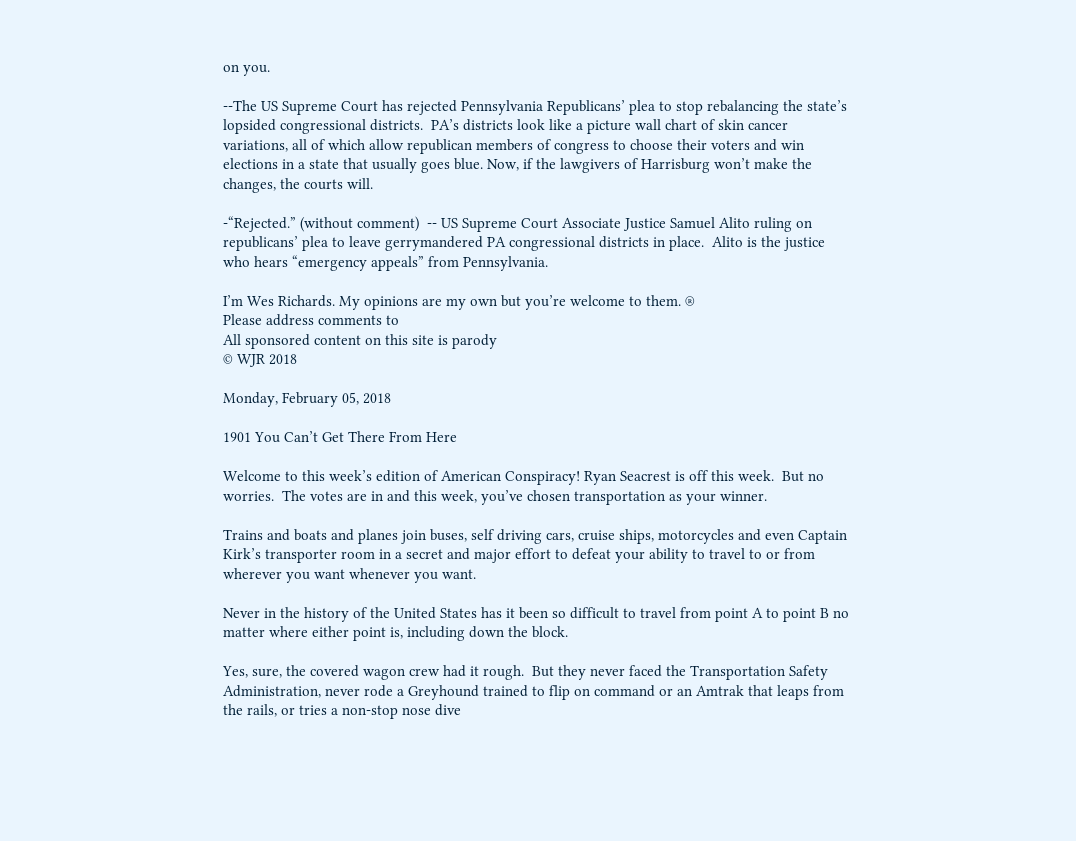on you.

--The US Supreme Court has rejected Pennsylvania Republicans’ plea to stop rebalancing the state’s lopsided congressional districts.  PA’s districts look like a picture wall chart of skin cancer variations, all of which allow republican members of congress to choose their voters and win elections in a state that usually goes blue. Now, if the lawgivers of Harrisburg won’t make the changes, the courts will.

-“Rejected.” (without comment)  -- US Supreme Court Associate Justice Samuel Alito ruling on republicans’ plea to leave gerrymandered PA congressional districts in place.  Alito is the justice who hears “emergency appeals” from Pennsylvania.

I’m Wes Richards. My opinions are my own but you’re welcome to them. ®
Please address comments to
All sponsored content on this site is parody
© WJR 2018

Monday, February 05, 2018

1901 You Can’t Get There From Here

Welcome to this week’s edition of American Conspiracy! Ryan Seacrest is off this week.  But no worries.  The votes are in and this week, you’ve chosen transportation as your winner.

Trains and boats and planes join buses, self driving cars, cruise ships, motorcycles and even Captain Kirk’s transporter room in a secret and major effort to defeat your ability to travel to or from wherever you want whenever you want.

Never in the history of the United States has it been so difficult to travel from point A to point B no matter where either point is, including down the block.

Yes, sure, the covered wagon crew had it rough.  But they never faced the Transportation Safety Administration, never rode a Greyhound trained to flip on command or an Amtrak that leaps from the rails, or tries a non-stop nose dive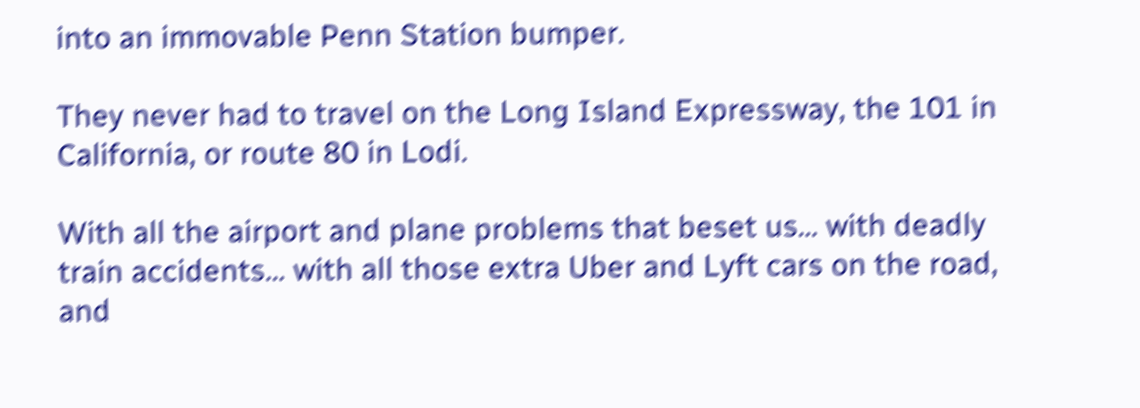into an immovable Penn Station bumper.

They never had to travel on the Long Island Expressway, the 101 in California, or route 80 in Lodi.

With all the airport and plane problems that beset us… with deadly train accidents… with all those extra Uber and Lyft cars on the road, and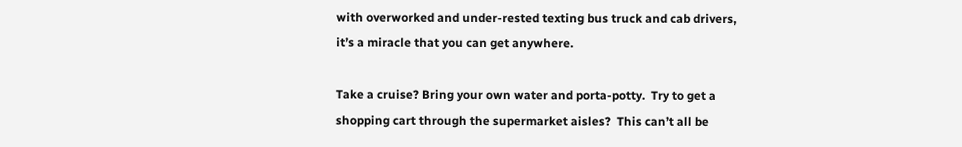with overworked and under-rested texting bus truck and cab drivers, it’s a miracle that you can get anywhere.

Take a cruise? Bring your own water and porta-potty.  Try to get a shopping cart through the supermarket aisles?  This can’t all be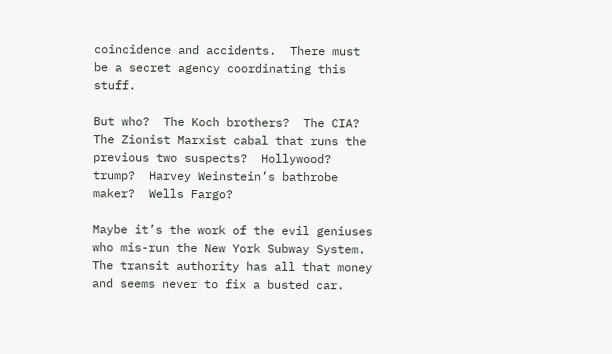coincidence and accidents.  There must be a secret agency coordinating this stuff.

But who?  The Koch brothers?  The CIA? The Zionist Marxist cabal that runs the previous two suspects?  Hollywood? trump?  Harvey Weinstein’s bathrobe maker?  Wells Fargo?

Maybe it’s the work of the evil geniuses who mis-run the New York Subway System.  The transit authority has all that money and seems never to fix a busted car.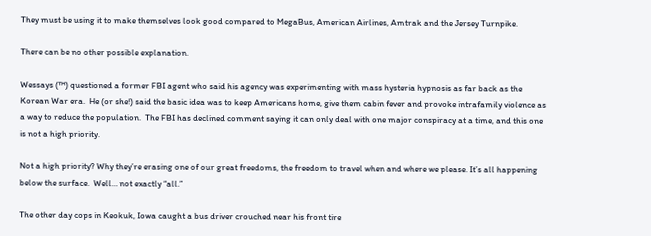They must be using it to make themselves look good compared to MegaBus, American Airlines, Amtrak and the Jersey Turnpike.

There can be no other possible explanation.

Wessays (™) questioned a former FBI agent who said his agency was experimenting with mass hysteria hypnosis as far back as the Korean War era.  He (or she!) said the basic idea was to keep Americans home, give them cabin fever and provoke intrafamily violence as a way to reduce the population.  The FBI has declined comment saying it can only deal with one major conspiracy at a time, and this one is not a high priority.

Not a high priority? Why they’re erasing one of our great freedoms, the freedom to travel when and where we please. It’s all happening below the surface.  Well… not exactly “all.”

The other day cops in Keokuk, Iowa caught a bus driver crouched near his front tire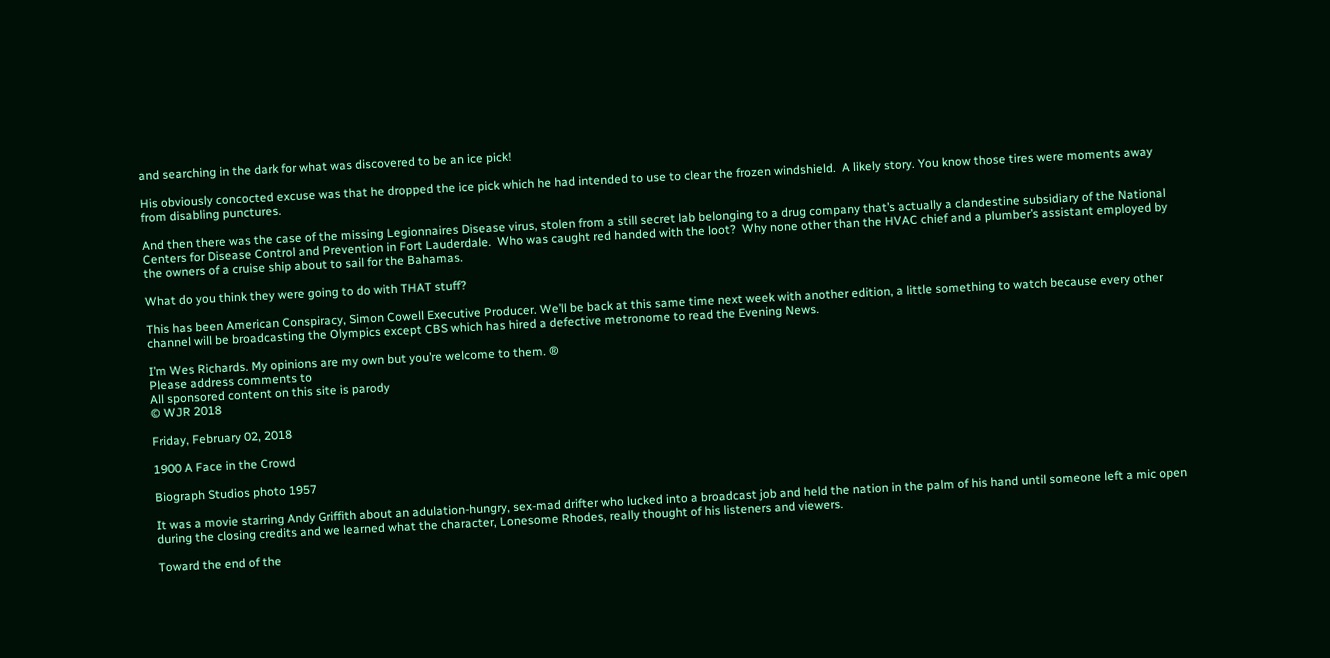and searching in the dark for what was discovered to be an ice pick!

His obviously concocted excuse was that he dropped the ice pick which he had intended to use to clear the frozen windshield.  A likely story. You know those tires were moments away from disabling punctures.

And then there was the case of the missing Legionnaires Disease virus, stolen from a still secret lab belonging to a drug company that’s actually a clandestine subsidiary of the National Centers for Disease Control and Prevention in Fort Lauderdale.  Who was caught red handed with the loot?  Why none other than the HVAC chief and a plumber’s assistant employed by the owners of a cruise ship about to sail for the Bahamas.

What do you think they were going to do with THAT stuff?

This has been American Conspiracy, Simon Cowell Executive Producer. We’ll be back at this same time next week with another edition, a little something to watch because every other channel will be broadcasting the Olympics except CBS which has hired a defective metronome to read the Evening News.

I’m Wes Richards. My opinions are my own but you’re welcome to them. ®
Please address comments to
All sponsored content on this site is parody
© WJR 2018

Friday, February 02, 2018

1900 A Face in the Crowd

Biograph Studios photo 1957

It was a movie starring Andy Griffith about an adulation-hungry, sex-mad drifter who lucked into a broadcast job and held the nation in the palm of his hand until someone left a mic open during the closing credits and we learned what the character, Lonesome Rhodes, really thought of his listeners and viewers.

Toward the end of the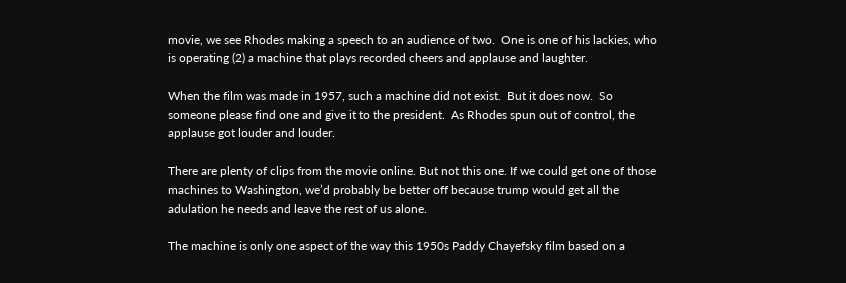movie, we see Rhodes making a speech to an audience of two.  One is one of his lackies, who is operating (2) a machine that plays recorded cheers and applause and laughter.

When the film was made in 1957, such a machine did not exist.  But it does now.  So someone please find one and give it to the president.  As Rhodes spun out of control, the applause got louder and louder.

There are plenty of clips from the movie online. But not this one. If we could get one of those machines to Washington, we’d probably be better off because trump would get all the adulation he needs and leave the rest of us alone.

The machine is only one aspect of the way this 1950s Paddy Chayefsky film based on a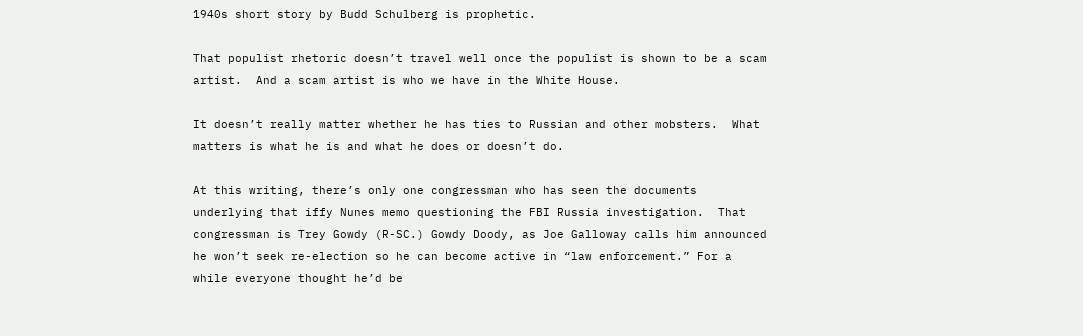1940s short story by Budd Schulberg is prophetic.

That populist rhetoric doesn’t travel well once the populist is shown to be a scam artist.  And a scam artist is who we have in the White House.

It doesn’t really matter whether he has ties to Russian and other mobsters.  What matters is what he is and what he does or doesn’t do.

At this writing, there’s only one congressman who has seen the documents underlying that iffy Nunes memo questioning the FBI Russia investigation.  That congressman is Trey Gowdy (R-SC.) Gowdy Doody, as Joe Galloway calls him announced he won’t seek re-election so he can become active in “law enforcement.” For a while everyone thought he’d be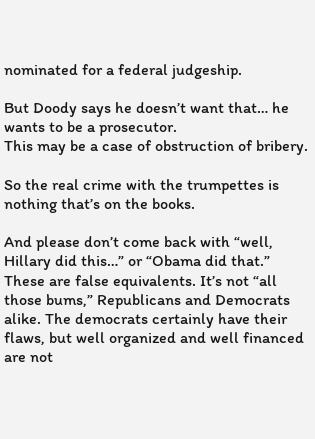nominated for a federal judgeship.

But Doody says he doesn’t want that… he wants to be a prosecutor.
This may be a case of obstruction of bribery.

So the real crime with the trumpettes is nothing that’s on the books.

And please don’t come back with “well, Hillary did this…” or “Obama did that.” These are false equivalents. It’s not “all those bums,” Republicans and Democrats alike. The democrats certainly have their flaws, but well organized and well financed are not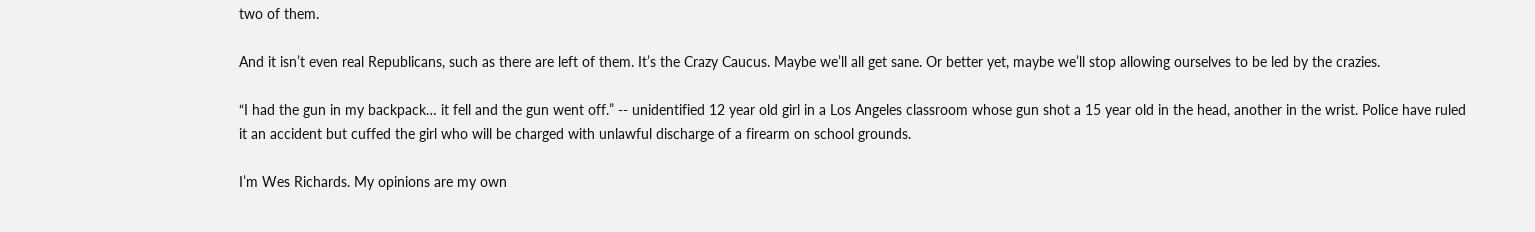two of them.

And it isn’t even real Republicans, such as there are left of them. It’s the Crazy Caucus. Maybe we’ll all get sane. Or better yet, maybe we’ll stop allowing ourselves to be led by the crazies.

“I had the gun in my backpack… it fell and the gun went off.” -- unidentified 12 year old girl in a Los Angeles classroom whose gun shot a 15 year old in the head, another in the wrist. Police have ruled it an accident but cuffed the girl who will be charged with unlawful discharge of a firearm on school grounds.

I’m Wes Richards. My opinions are my own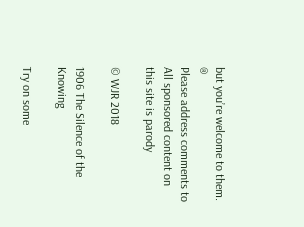but you’re welcome to them. ®
Please address comments to
All sponsored content on this site is parody

© WJR 2018

1906 The Silence of the Knowing

Try on some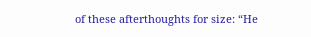of these afterthoughts for size: “He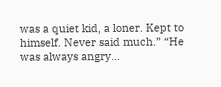was a quiet kid, a loner. Kept to himself. Never said much.” “He was always angry...